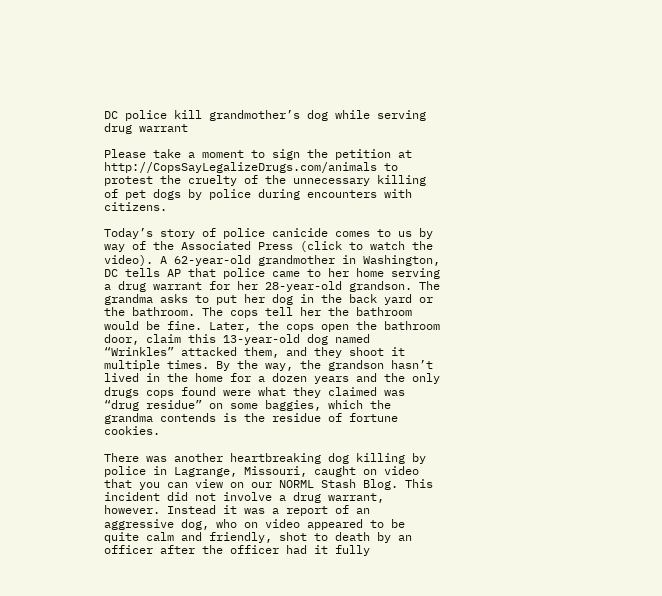DC police kill grandmother’s dog while serving drug warrant

Please take a moment to sign the petition at http://CopsSayLegalizeDrugs.com/animals to protest the cruelty of the unnecessary killing of pet dogs by police during encounters with citizens.

Today’s story of police canicide comes to us by way of the Associated Press (click to watch the video). A 62-year-old grandmother in Washington, DC tells AP that police came to her home serving a drug warrant for her 28-year-old grandson. The grandma asks to put her dog in the back yard or the bathroom. The cops tell her the bathroom would be fine. Later, the cops open the bathroom door, claim this 13-year-old dog named “Wrinkles” attacked them, and they shoot it multiple times. By the way, the grandson hasn’t lived in the home for a dozen years and the only drugs cops found were what they claimed was “drug residue” on some baggies, which the grandma contends is the residue of fortune cookies.

There was another heartbreaking dog killing by police in Lagrange, Missouri, caught on video that you can view on our NORML Stash Blog. This incident did not involve a drug warrant, however. Instead it was a report of an aggressive dog, who on video appeared to be quite calm and friendly, shot to death by an officer after the officer had it fully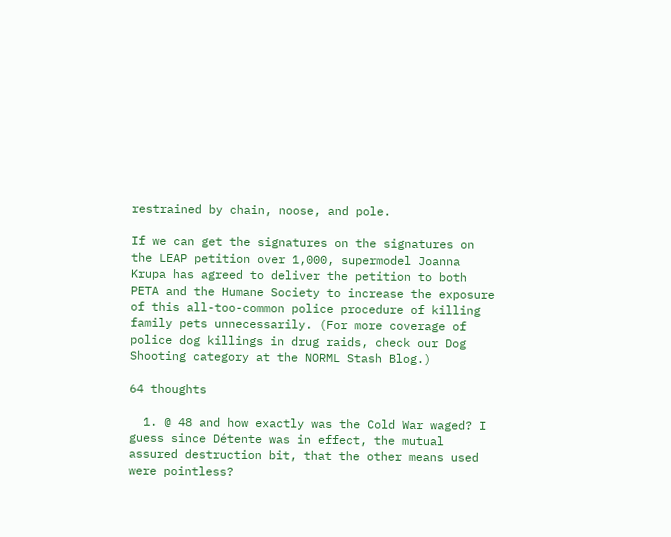restrained by chain, noose, and pole.

If we can get the signatures on the signatures on the LEAP petition over 1,000, supermodel Joanna Krupa has agreed to deliver the petition to both PETA and the Humane Society to increase the exposure of this all-too-common police procedure of killing family pets unnecessarily. (For more coverage of police dog killings in drug raids, check our Dog Shooting category at the NORML Stash Blog.)

64 thoughts

  1. @ 48 and how exactly was the Cold War waged? I guess since Détente was in effect, the mutual assured destruction bit, that the other means used were pointless?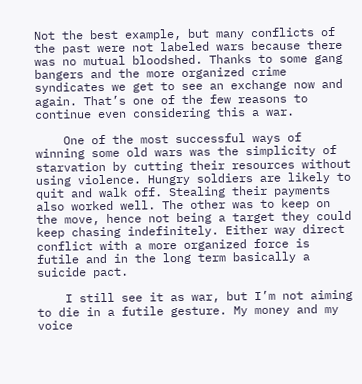Not the best example, but many conflicts of the past were not labeled wars because there was no mutual bloodshed. Thanks to some gang bangers and the more organized crime syndicates we get to see an exchange now and again. That’s one of the few reasons to continue even considering this a war.

    One of the most successful ways of winning some old wars was the simplicity of starvation by cutting their resources without using violence. Hungry soldiers are likely to quit and walk off. Stealing their payments also worked well. The other was to keep on the move, hence not being a target they could keep chasing indefinitely. Either way direct conflict with a more organized force is futile and in the long term basically a suicide pact.

    I still see it as war, but I’m not aiming to die in a futile gesture. My money and my voice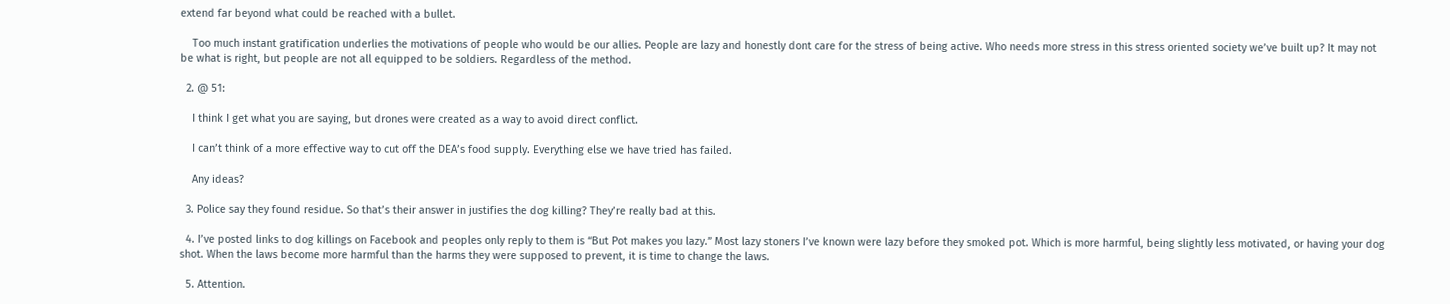extend far beyond what could be reached with a bullet.

    Too much instant gratification underlies the motivations of people who would be our allies. People are lazy and honestly dont care for the stress of being active. Who needs more stress in this stress oriented society we’ve built up? It may not be what is right, but people are not all equipped to be soldiers. Regardless of the method.

  2. @ 51:

    I think I get what you are saying, but drones were created as a way to avoid direct conflict.

    I can’t think of a more effective way to cut off the DEA’s food supply. Everything else we have tried has failed.

    Any ideas?

  3. Police say they found residue. So that’s their answer in justifies the dog killing? They’re really bad at this.

  4. I’ve posted links to dog killings on Facebook and peoples only reply to them is “But Pot makes you lazy.” Most lazy stoners I’ve known were lazy before they smoked pot. Which is more harmful, being slightly less motivated, or having your dog shot. When the laws become more harmful than the harms they were supposed to prevent, it is time to change the laws.

  5. Attention.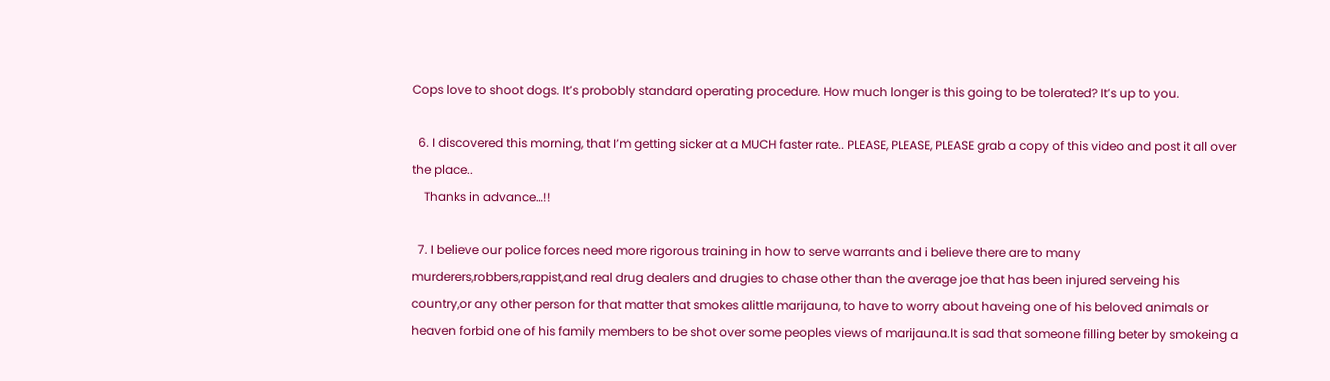Cops love to shoot dogs. It’s probobly standard operating procedure. How much longer is this going to be tolerated? It’s up to you.

  6. I discovered this morning, that I’m getting sicker at a MUCH faster rate.. PLEASE, PLEASE, PLEASE grab a copy of this video and post it all over the place..
    Thanks in advance…!!

  7. I believe our police forces need more rigorous training in how to serve warrants and i believe there are to many murderers,robbers,rappist,and real drug dealers and drugies to chase other than the average joe that has been injured serveing his country,or any other person for that matter that smokes alittle marijauna, to have to worry about haveing one of his beloved animals or heaven forbid one of his family members to be shot over some peoples views of marijauna.It is sad that someone filling beter by smokeing a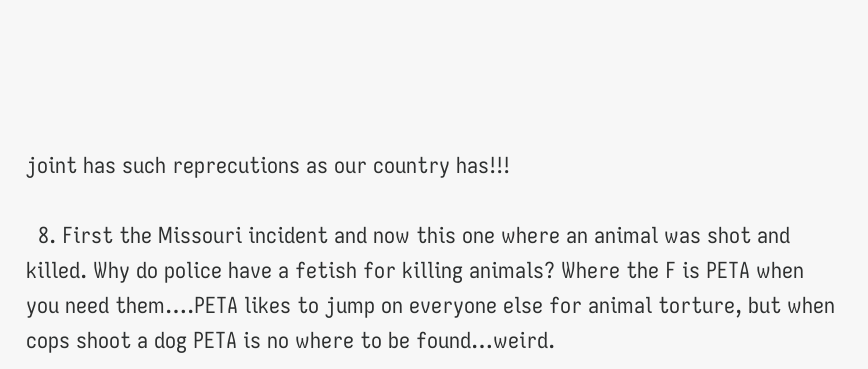joint has such reprecutions as our country has!!!

  8. First the Missouri incident and now this one where an animal was shot and killed. Why do police have a fetish for killing animals? Where the F is PETA when you need them….PETA likes to jump on everyone else for animal torture, but when cops shoot a dog PETA is no where to be found…weird.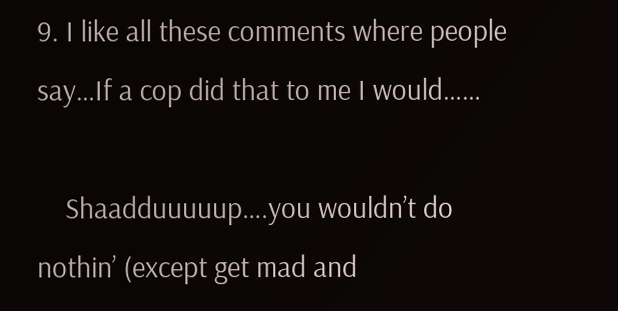9. I like all these comments where people say…If a cop did that to me I would……

    Shaadduuuuup….you wouldn’t do nothin’ (except get mad and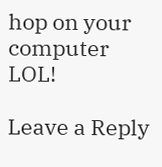hop on your computer LOL!

Leave a Reply